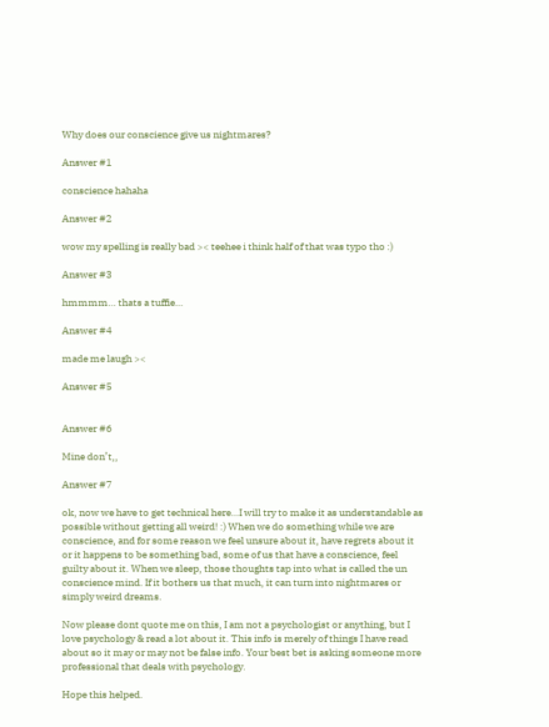Why does our conscience give us nightmares?

Answer #1

conscience hahaha

Answer #2

wow my spelling is really bad >< teehee i think half of that was typo tho :)

Answer #3

hmmmm… thats a tuffie…

Answer #4

made me laugh ><

Answer #5


Answer #6

Mine don’t,,

Answer #7

ok, now we have to get technical here…I will try to make it as understandable as possible without getting all weird! :) When we do something while we are conscience, and for some reason we feel unsure about it, have regrets about it or it happens to be something bad, some of us that have a conscience, feel guilty about it. When we sleep, those thoughts tap into what is called the un conscience mind. If it bothers us that much, it can turn into nightmares or simply weird dreams.

Now please dont quote me on this, I am not a psychologist or anything, but I love psychology & read a lot about it. This info is merely of things I have read about so it may or may not be false info. Your best bet is asking someone more professional that deals with psychology.

Hope this helped.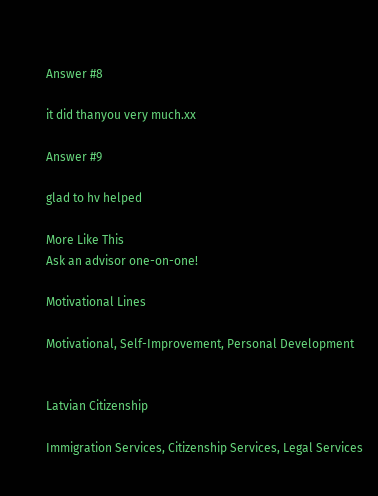Answer #8

it did thanyou very much.xx

Answer #9

glad to hv helped

More Like This
Ask an advisor one-on-one!

Motivational Lines

Motivational, Self-Improvement, Personal Development


Latvian Citizenship

Immigration Services, Citizenship Services, Legal Services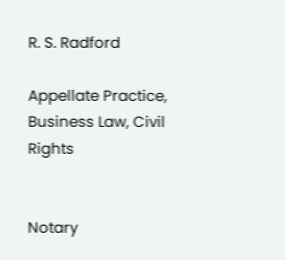R. S. Radford

Appellate Practice, Business Law, Civil Rights


Notary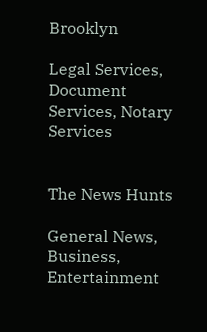Brooklyn

Legal Services, Document Services, Notary Services


The News Hunts

General News, Business, Entertainment